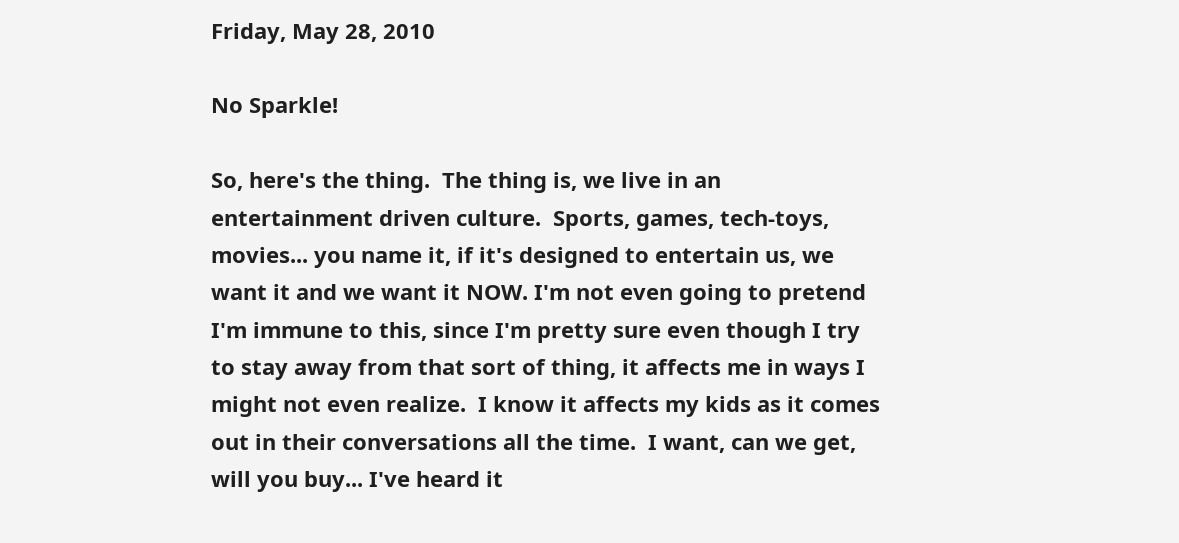Friday, May 28, 2010

No Sparkle!

So, here's the thing.  The thing is, we live in an entertainment driven culture.  Sports, games, tech-toys, movies... you name it, if it's designed to entertain us, we want it and we want it NOW. I'm not even going to pretend I'm immune to this, since I'm pretty sure even though I try to stay away from that sort of thing, it affects me in ways I might not even realize.  I know it affects my kids as it comes out in their conversations all the time.  I want, can we get, will you buy... I've heard it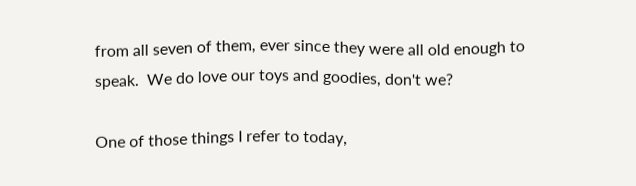from all seven of them, ever since they were all old enough to speak.  We do love our toys and goodies, don't we?

One of those things I refer to today,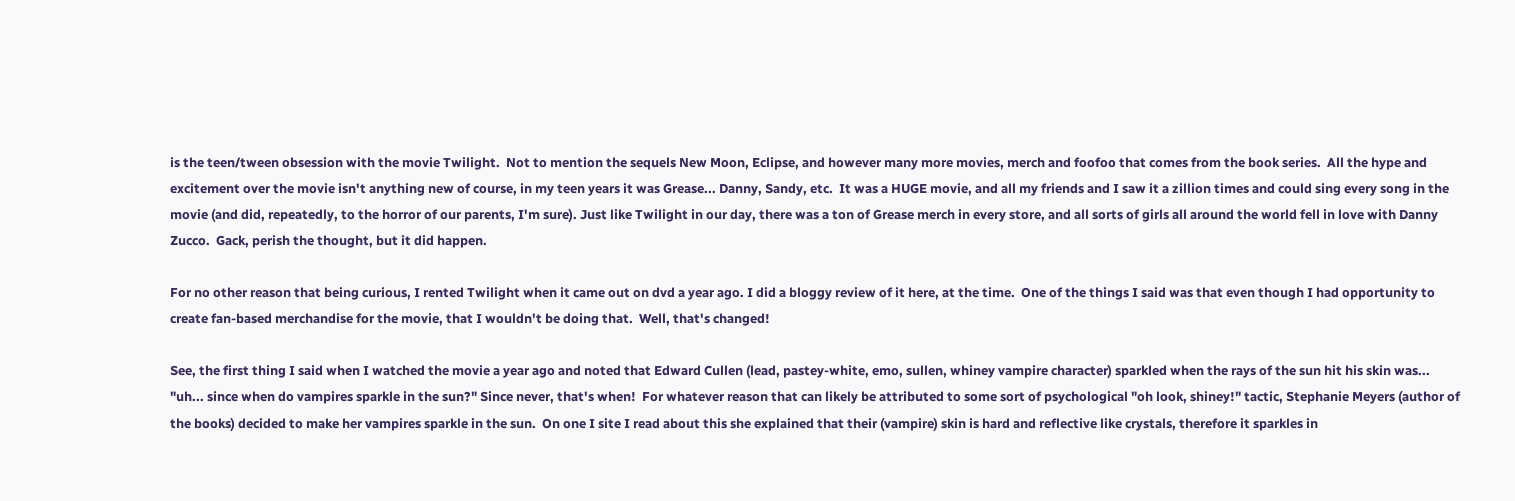is the teen/tween obsession with the movie Twilight.  Not to mention the sequels New Moon, Eclipse, and however many more movies, merch and foofoo that comes from the book series.  All the hype and excitement over the movie isn't anything new of course, in my teen years it was Grease... Danny, Sandy, etc.  It was a HUGE movie, and all my friends and I saw it a zillion times and could sing every song in the movie (and did, repeatedly, to the horror of our parents, I'm sure). Just like Twilight in our day, there was a ton of Grease merch in every store, and all sorts of girls all around the world fell in love with Danny Zucco.  Gack, perish the thought, but it did happen.

For no other reason that being curious, I rented Twilight when it came out on dvd a year ago. I did a bloggy review of it here, at the time.  One of the things I said was that even though I had opportunity to create fan-based merchandise for the movie, that I wouldn't be doing that.  Well, that's changed!

See, the first thing I said when I watched the movie a year ago and noted that Edward Cullen (lead, pastey-white, emo, sullen, whiney vampire character) sparkled when the rays of the sun hit his skin was... "uh... since when do vampires sparkle in the sun?" Since never, that's when!  For whatever reason that can likely be attributed to some sort of psychological "oh look, shiney!" tactic, Stephanie Meyers (author of the books) decided to make her vampires sparkle in the sun.  On one I site I read about this she explained that their (vampire) skin is hard and reflective like crystals, therefore it sparkles in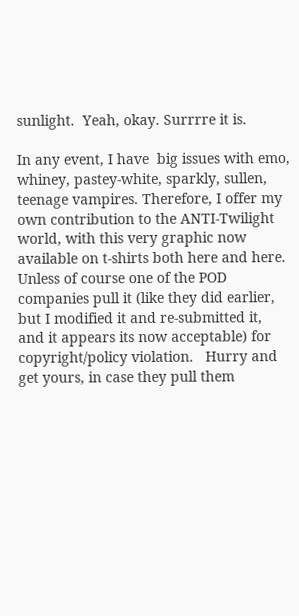sunlight.  Yeah, okay. Surrrre it is.

In any event, I have  big issues with emo, whiney, pastey-white, sparkly, sullen, teenage vampires. Therefore, I offer my own contribution to the ANTI-Twilight world, with this very graphic now available on t-shirts both here and here. Unless of course one of the POD companies pull it (like they did earlier, but I modified it and re-submitted it, and it appears its now acceptable) for copyright/policy violation.   Hurry and get yours, in case they pull them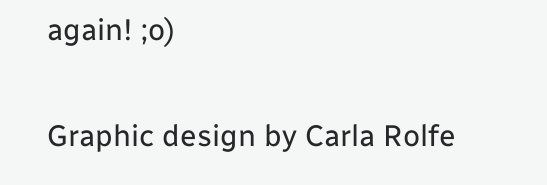again! ;o)

Graphic design by Carla Rolfe